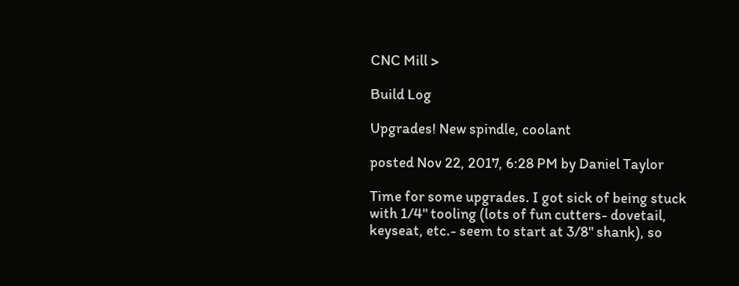CNC Mill >

Build Log

Upgrades! New spindle, coolant

posted Nov 22, 2017, 6:28 PM by Daniel Taylor

Time for some upgrades. I got sick of being stuck with 1/4" tooling (lots of fun cutters- dovetail, keyseat, etc.- seem to start at 3/8" shank), so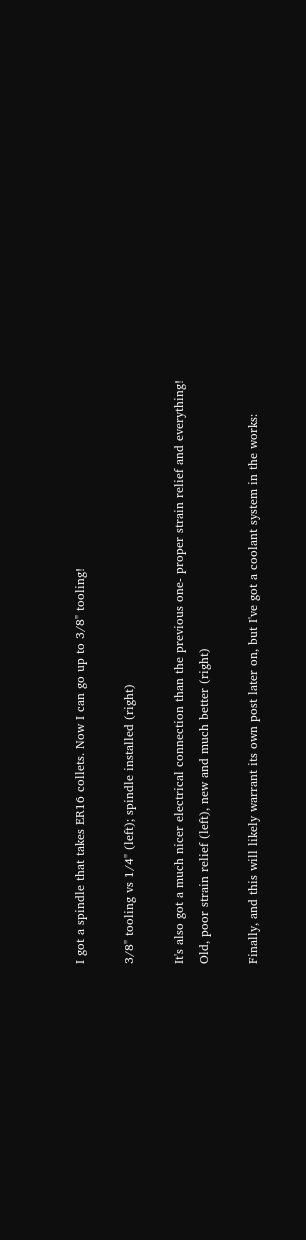I got a spindle that takes ER16 collets. Now I can go up to 3/8" tooling!

3/8" tooling vs 1/4" (left); spindle installed (right)

It's also got a much nicer electrical connection than the previous one- proper strain relief and everything!
Old, poor strain relief (left), new and much better (right)

Finally, and this will likely warrant its own post later on, but I've got a coolant system in the works: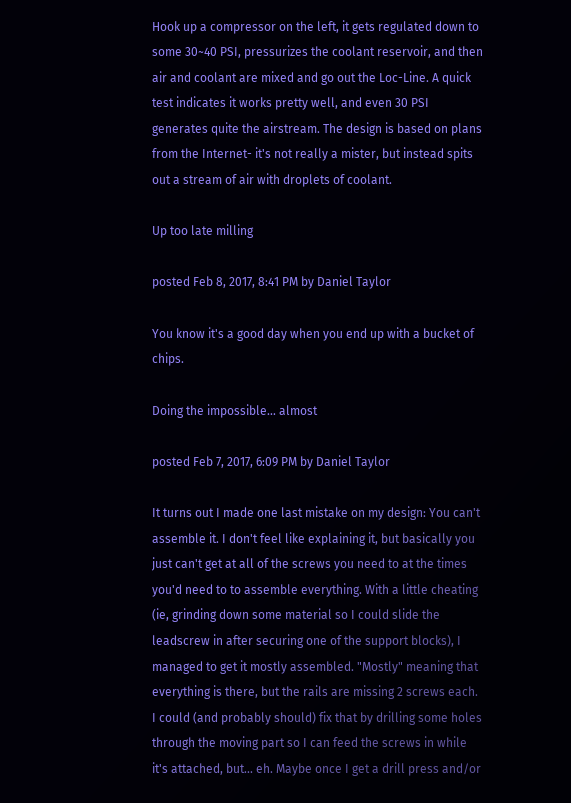Hook up a compressor on the left, it gets regulated down to some 30~40 PSI, pressurizes the coolant reservoir, and then air and coolant are mixed and go out the Loc-Line. A quick test indicates it works pretty well, and even 30 PSI generates quite the airstream. The design is based on plans from the Internet- it's not really a mister, but instead spits out a stream of air with droplets of coolant.

Up too late milling

posted Feb 8, 2017, 8:41 PM by Daniel Taylor

You know it's a good day when you end up with a bucket of chips.

Doing the impossible... almost

posted Feb 7, 2017, 6:09 PM by Daniel Taylor

It turns out I made one last mistake on my design: You can't assemble it. I don't feel like explaining it, but basically you just can't get at all of the screws you need to at the times you'd need to to assemble everything. With a little cheating (ie, grinding down some material so I could slide the leadscrew in after securing one of the support blocks), I managed to get it mostly assembled. "Mostly" meaning that everything is there, but the rails are missing 2 screws each. I could (and probably should) fix that by drilling some holes through the moving part so I can feed the screws in while it's attached, but... eh. Maybe once I get a drill press and/or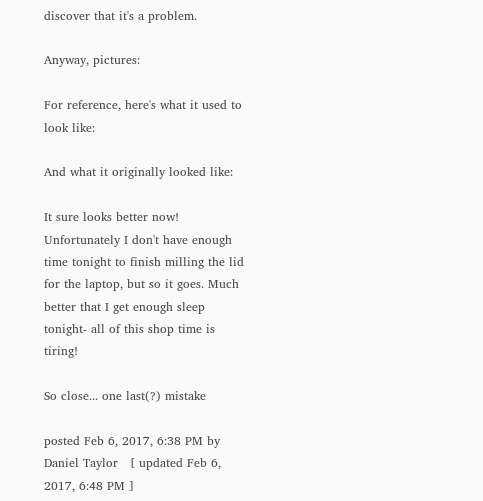discover that it's a problem.

Anyway, pictures:

For reference, here's what it used to look like:

And what it originally looked like:

It sure looks better now! Unfortunately I don't have enough time tonight to finish milling the lid for the laptop, but so it goes. Much better that I get enough sleep tonight- all of this shop time is tiring!

So close... one last(?) mistake

posted Feb 6, 2017, 6:38 PM by Daniel Taylor   [ updated Feb 6, 2017, 6:48 PM ]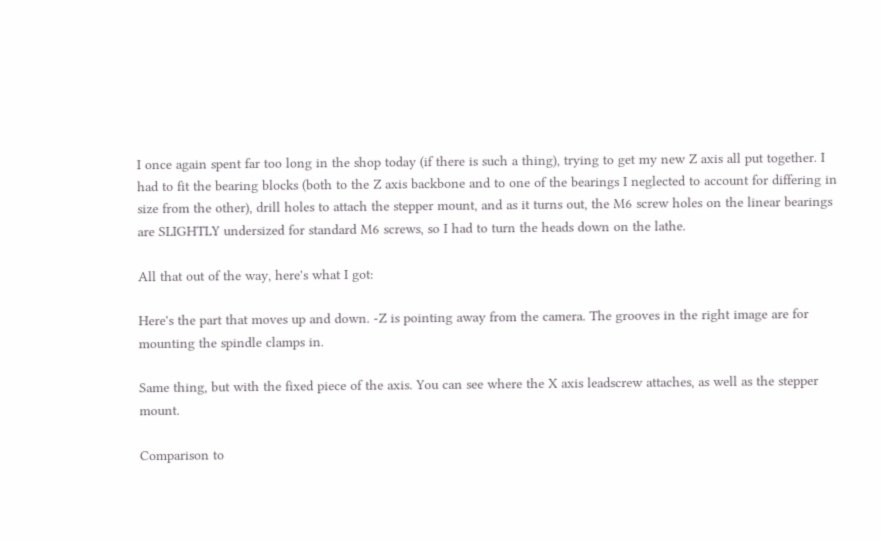I once again spent far too long in the shop today (if there is such a thing), trying to get my new Z axis all put together. I had to fit the bearing blocks (both to the Z axis backbone and to one of the bearings I neglected to account for differing in size from the other), drill holes to attach the stepper mount, and as it turns out, the M6 screw holes on the linear bearings are SLIGHTLY undersized for standard M6 screws, so I had to turn the heads down on the lathe.

All that out of the way, here's what I got:

Here's the part that moves up and down. -Z is pointing away from the camera. The grooves in the right image are for mounting the spindle clamps in.

Same thing, but with the fixed piece of the axis. You can see where the X axis leadscrew attaches, as well as the stepper mount.

Comparison to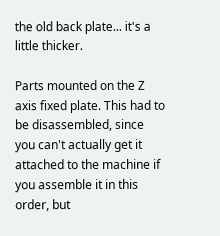the old back plate... it's a little thicker.

Parts mounted on the Z axis fixed plate. This had to be disassembled, since you can't actually get it attached to the machine if you assemble it in this order, but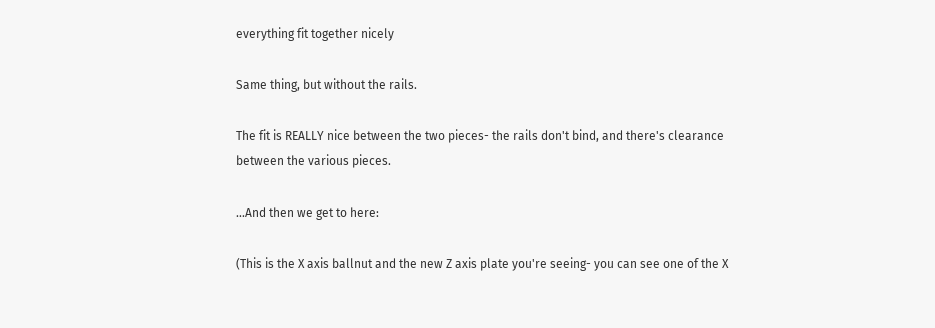everything fit together nicely

Same thing, but without the rails.

The fit is REALLY nice between the two pieces- the rails don't bind, and there's clearance between the various pieces.

...And then we get to here:

(This is the X axis ballnut and the new Z axis plate you're seeing- you can see one of the X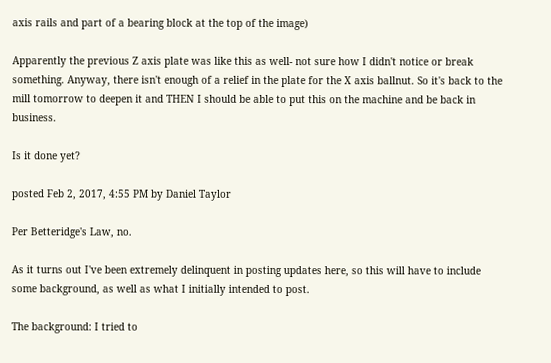axis rails and part of a bearing block at the top of the image)

Apparently the previous Z axis plate was like this as well- not sure how I didn't notice or break something. Anyway, there isn't enough of a relief in the plate for the X axis ballnut. So it's back to the mill tomorrow to deepen it and THEN I should be able to put this on the machine and be back in business.

Is it done yet?

posted Feb 2, 2017, 4:55 PM by Daniel Taylor

Per Betteridge's Law, no.

As it turns out I've been extremely delinquent in posting updates here, so this will have to include some background, as well as what I initially intended to post.

The background: I tried to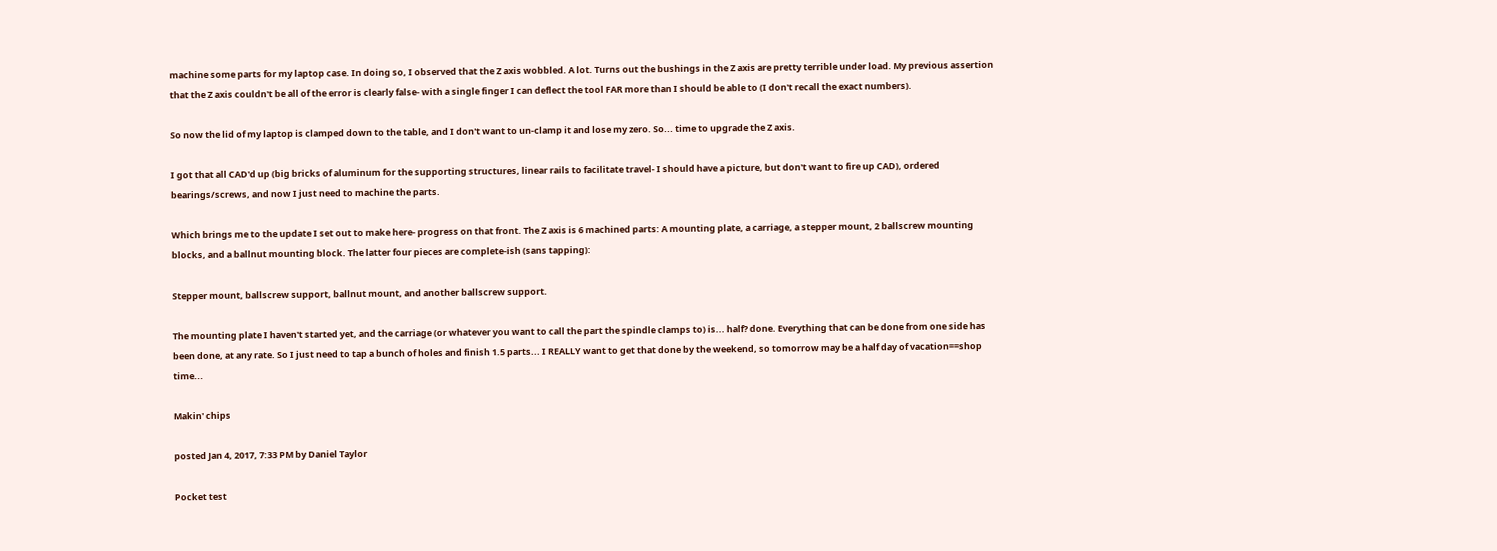machine some parts for my laptop case. In doing so, I observed that the Z axis wobbled. A lot. Turns out the bushings in the Z axis are pretty terrible under load. My previous assertion that the Z axis couldn't be all of the error is clearly false- with a single finger I can deflect the tool FAR more than I should be able to (I don't recall the exact numbers).

So now the lid of my laptop is clamped down to the table, and I don't want to un-clamp it and lose my zero. So... time to upgrade the Z axis.

I got that all CAD'd up (big bricks of aluminum for the supporting structures, linear rails to facilitate travel- I should have a picture, but don't want to fire up CAD), ordered bearings/screws, and now I just need to machine the parts.

Which brings me to the update I set out to make here- progress on that front. The Z axis is 6 machined parts: A mounting plate, a carriage, a stepper mount, 2 ballscrew mounting blocks, and a ballnut mounting block. The latter four pieces are complete-ish (sans tapping):

Stepper mount, ballscrew support, ballnut mount, and another ballscrew support.

The mounting plate I haven't started yet, and the carriage (or whatever you want to call the part the spindle clamps to) is... half? done. Everything that can be done from one side has been done, at any rate. So I just need to tap a bunch of holes and finish 1.5 parts... I REALLY want to get that done by the weekend, so tomorrow may be a half day of vacation==shop time...

Makin' chips

posted Jan 4, 2017, 7:33 PM by Daniel Taylor

Pocket test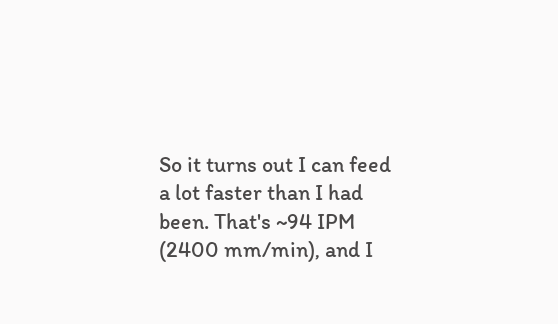So it turns out I can feed a lot faster than I had been. That's ~94 IPM (2400 mm/min), and I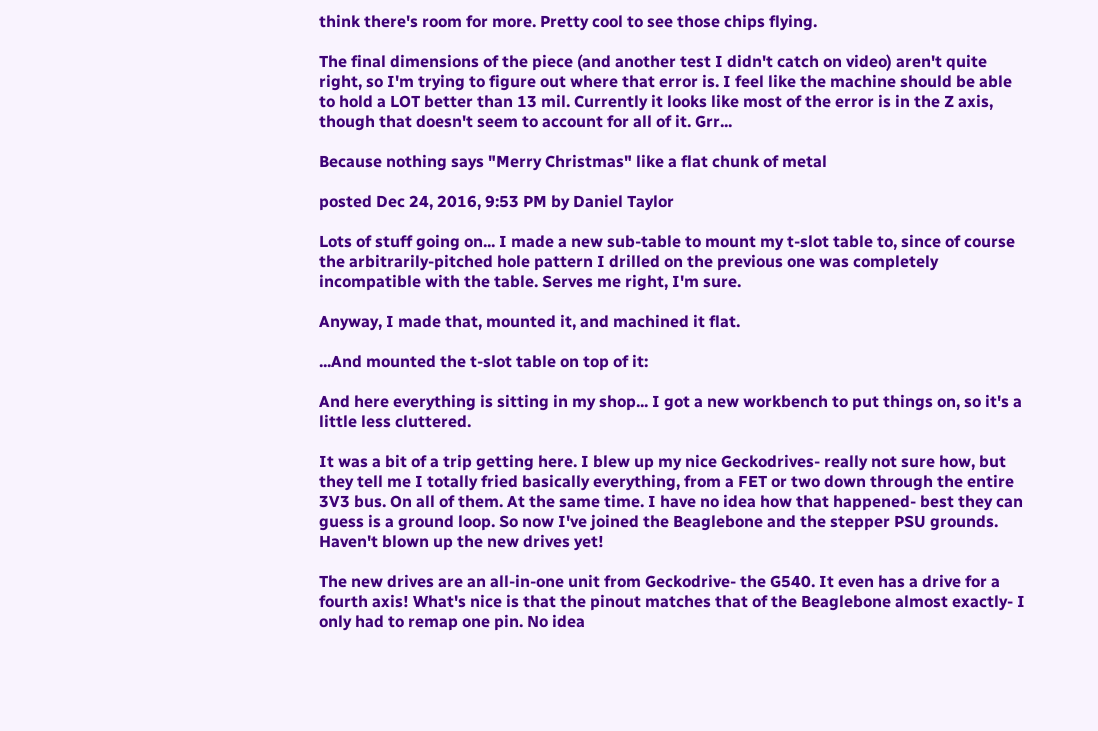think there's room for more. Pretty cool to see those chips flying.

The final dimensions of the piece (and another test I didn't catch on video) aren't quite right, so I'm trying to figure out where that error is. I feel like the machine should be able to hold a LOT better than 13 mil. Currently it looks like most of the error is in the Z axis, though that doesn't seem to account for all of it. Grr...

Because nothing says "Merry Christmas" like a flat chunk of metal

posted Dec 24, 2016, 9:53 PM by Daniel Taylor

Lots of stuff going on... I made a new sub-table to mount my t-slot table to, since of course the arbitrarily-pitched hole pattern I drilled on the previous one was completely incompatible with the table. Serves me right, I'm sure.

Anyway, I made that, mounted it, and machined it flat.

...And mounted the t-slot table on top of it:

And here everything is sitting in my shop... I got a new workbench to put things on, so it's a little less cluttered.

It was a bit of a trip getting here. I blew up my nice Geckodrives- really not sure how, but they tell me I totally fried basically everything, from a FET or two down through the entire 3V3 bus. On all of them. At the same time. I have no idea how that happened- best they can guess is a ground loop. So now I've joined the Beaglebone and the stepper PSU grounds. Haven't blown up the new drives yet!

The new drives are an all-in-one unit from Geckodrive- the G540. It even has a drive for a fourth axis! What's nice is that the pinout matches that of the Beaglebone almost exactly- I only had to remap one pin. No idea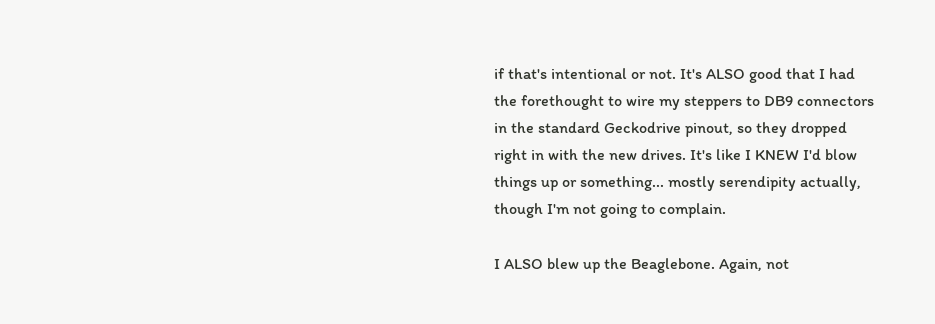if that's intentional or not. It's ALSO good that I had the forethought to wire my steppers to DB9 connectors in the standard Geckodrive pinout, so they dropped right in with the new drives. It's like I KNEW I'd blow things up or something... mostly serendipity actually, though I'm not going to complain.

I ALSO blew up the Beaglebone. Again, not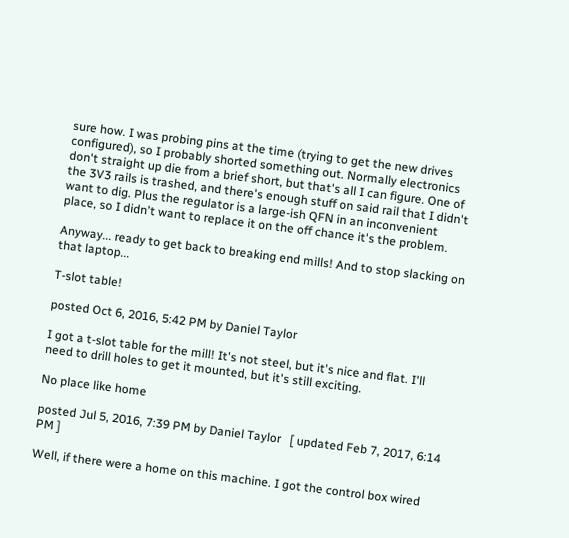sure how. I was probing pins at the time (trying to get the new drives configured), so I probably shorted something out. Normally electronics don't straight up die from a brief short, but that's all I can figure. One of the 3V3 rails is trashed, and there's enough stuff on said rail that I didn't want to dig. Plus the regulator is a large-ish QFN in an inconvenient place, so I didn't want to replace it on the off chance it's the problem.

Anyway... ready to get back to breaking end mills! And to stop slacking on that laptop...

T-slot table!

posted Oct 6, 2016, 5:42 PM by Daniel Taylor

I got a t-slot table for the mill! It's not steel, but it's nice and flat. I'll need to drill holes to get it mounted, but it's still exciting.

No place like home

posted Jul 5, 2016, 7:39 PM by Daniel Taylor   [ updated Feb 7, 2017, 6:14 PM ]

Well, if there were a home on this machine. I got the control box wired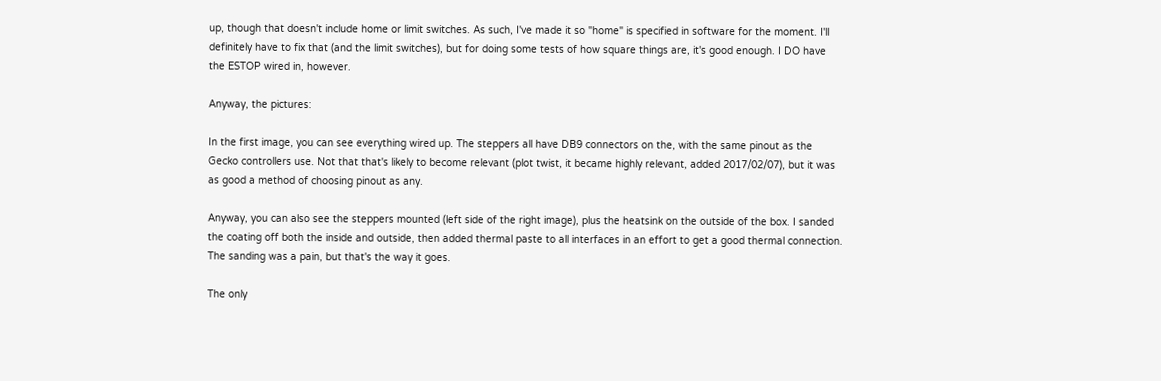up, though that doesn't include home or limit switches. As such, I've made it so "home" is specified in software for the moment. I'll definitely have to fix that (and the limit switches), but for doing some tests of how square things are, it's good enough. I DO have the ESTOP wired in, however.

Anyway, the pictures:

In the first image, you can see everything wired up. The steppers all have DB9 connectors on the, with the same pinout as the Gecko controllers use. Not that that's likely to become relevant (plot twist, it became highly relevant, added 2017/02/07), but it was as good a method of choosing pinout as any.

Anyway, you can also see the steppers mounted (left side of the right image), plus the heatsink on the outside of the box. I sanded the coating off both the inside and outside, then added thermal paste to all interfaces in an effort to get a good thermal connection. The sanding was a pain, but that's the way it goes.

The only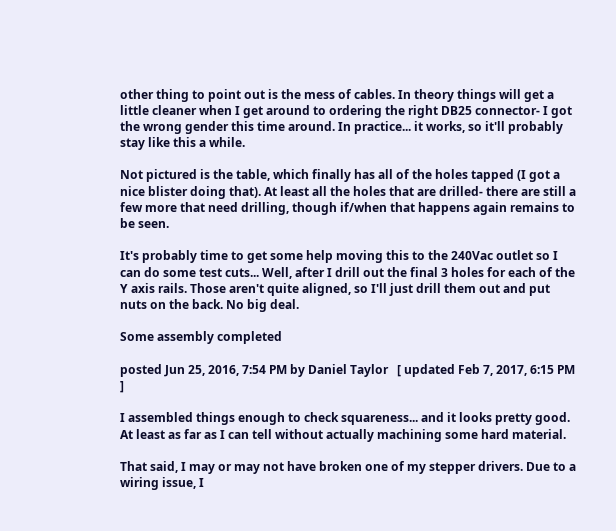other thing to point out is the mess of cables. In theory things will get a little cleaner when I get around to ordering the right DB25 connector- I got the wrong gender this time around. In practice... it works, so it'll probably stay like this a while.

Not pictured is the table, which finally has all of the holes tapped (I got a nice blister doing that). At least all the holes that are drilled- there are still a few more that need drilling, though if/when that happens again remains to be seen.

It's probably time to get some help moving this to the 240Vac outlet so I can do some test cuts... Well, after I drill out the final 3 holes for each of the Y axis rails. Those aren't quite aligned, so I'll just drill them out and put nuts on the back. No big deal.

Some assembly completed

posted Jun 25, 2016, 7:54 PM by Daniel Taylor   [ updated Feb 7, 2017, 6:15 PM ]

I assembled things enough to check squareness... and it looks pretty good. At least as far as I can tell without actually machining some hard material.

That said, I may or may not have broken one of my stepper drivers. Due to a wiring issue, I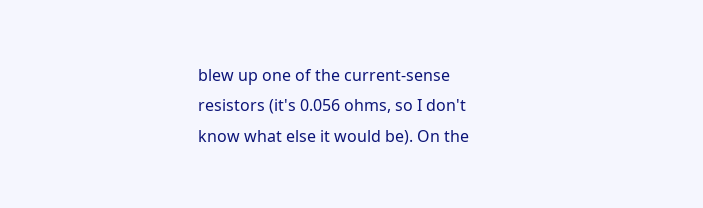blew up one of the current-sense resistors (it's 0.056 ohms, so I don't know what else it would be). On the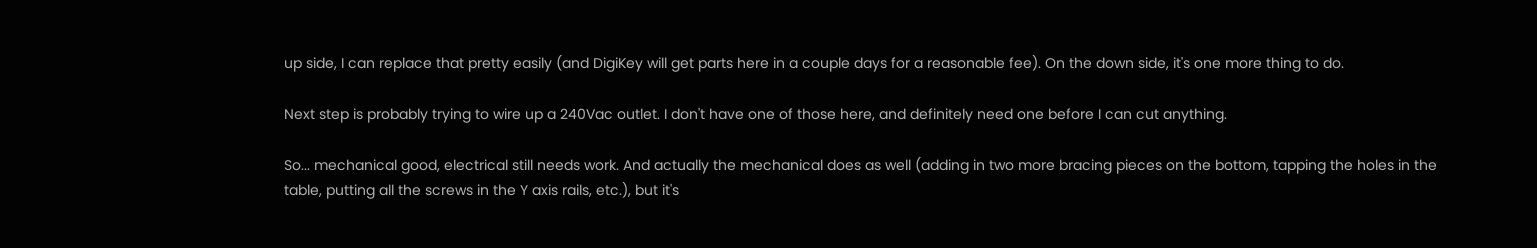up side, I can replace that pretty easily (and DigiKey will get parts here in a couple days for a reasonable fee). On the down side, it's one more thing to do.

Next step is probably trying to wire up a 240Vac outlet. I don't have one of those here, and definitely need one before I can cut anything.

So... mechanical good, electrical still needs work. And actually the mechanical does as well (adding in two more bracing pieces on the bottom, tapping the holes in the table, putting all the screws in the Y axis rails, etc.), but it's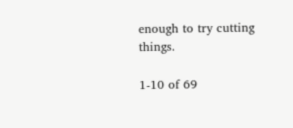enough to try cutting things.

1-10 of 69